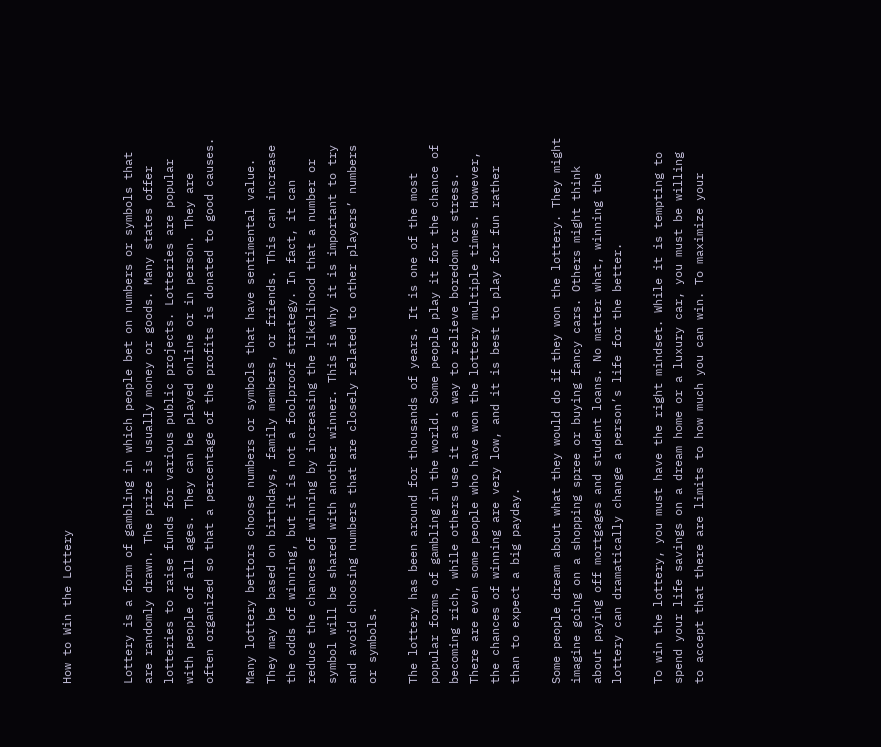How to Win the Lottery


Lottery is a form of gambling in which people bet on numbers or symbols that are randomly drawn. The prize is usually money or goods. Many states offer lotteries to raise funds for various public projects. Lotteries are popular with people of all ages. They can be played online or in person. They are often organized so that a percentage of the profits is donated to good causes.

Many lottery bettors choose numbers or symbols that have sentimental value. They may be based on birthdays, family members, or friends. This can increase the odds of winning, but it is not a foolproof strategy. In fact, it can reduce the chances of winning by increasing the likelihood that a number or symbol will be shared with another winner. This is why it is important to try and avoid choosing numbers that are closely related to other players’ numbers or symbols.

The lottery has been around for thousands of years. It is one of the most popular forms of gambling in the world. Some people play it for the chance of becoming rich, while others use it as a way to relieve boredom or stress. There are even some people who have won the lottery multiple times. However, the chances of winning are very low, and it is best to play for fun rather than to expect a big payday.

Some people dream about what they would do if they won the lottery. They might imagine going on a shopping spree or buying fancy cars. Others might think about paying off mortgages and student loans. No matter what, winning the lottery can dramatically change a person’s life for the better.

To win the lottery, you must have the right mindset. While it is tempting to spend your life savings on a dream home or a luxury car, you must be willing to accept that there are limits to how much you can win. To maximize your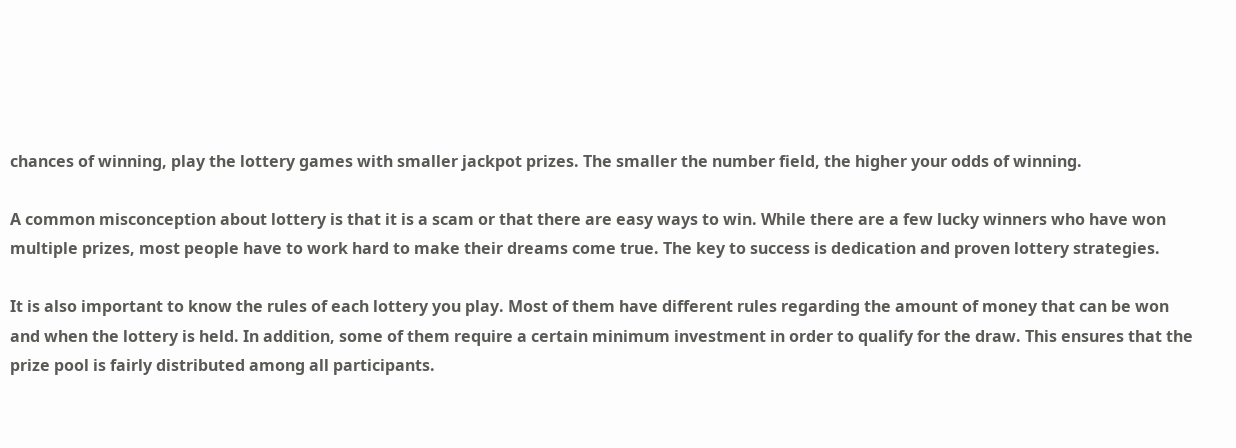chances of winning, play the lottery games with smaller jackpot prizes. The smaller the number field, the higher your odds of winning.

A common misconception about lottery is that it is a scam or that there are easy ways to win. While there are a few lucky winners who have won multiple prizes, most people have to work hard to make their dreams come true. The key to success is dedication and proven lottery strategies.

It is also important to know the rules of each lottery you play. Most of them have different rules regarding the amount of money that can be won and when the lottery is held. In addition, some of them require a certain minimum investment in order to qualify for the draw. This ensures that the prize pool is fairly distributed among all participants.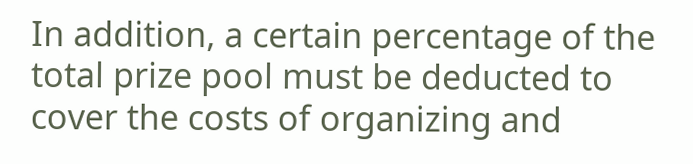In addition, a certain percentage of the total prize pool must be deducted to cover the costs of organizing and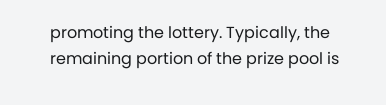promoting the lottery. Typically, the remaining portion of the prize pool is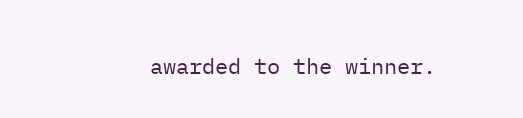awarded to the winner.